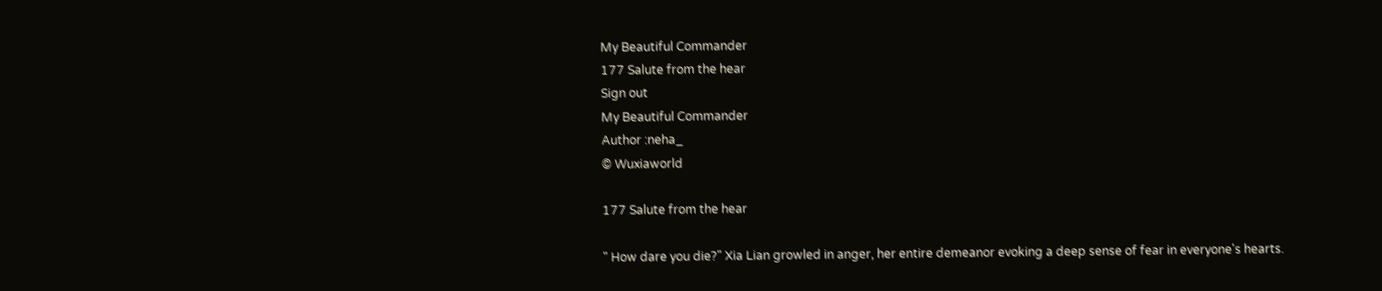My Beautiful Commander
177 Salute from the hear
Sign out
My Beautiful Commander
Author :neha_
© Wuxiaworld

177 Salute from the hear

" How dare you die?" Xia Lian growled in anger, her entire demeanor evoking a deep sense of fear in everyone's hearts.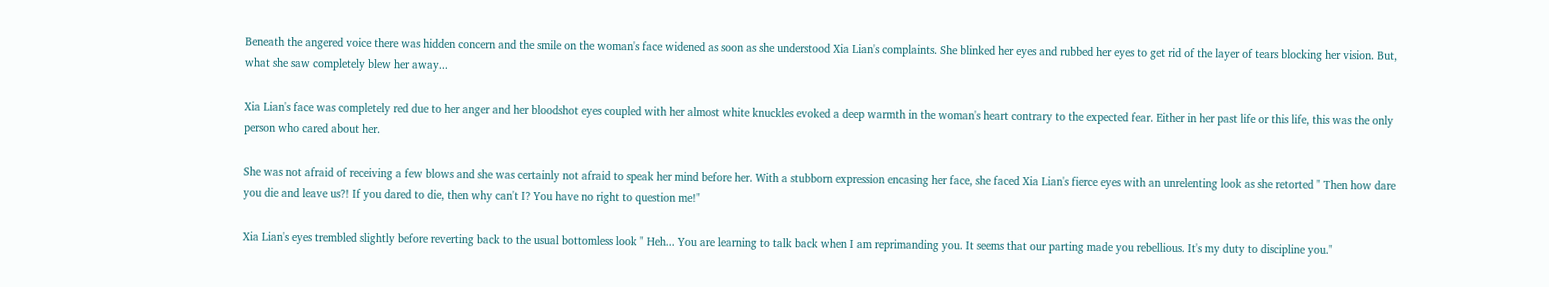Beneath the angered voice there was hidden concern and the smile on the woman's face widened as soon as she understood Xia Lian's complaints. She blinked her eyes and rubbed her eyes to get rid of the layer of tears blocking her vision. But, what she saw completely blew her away...

Xia Lian's face was completely red due to her anger and her bloodshot eyes coupled with her almost white knuckles evoked a deep warmth in the woman's heart contrary to the expected fear. Either in her past life or this life, this was the only person who cared about her.

She was not afraid of receiving a few blows and she was certainly not afraid to speak her mind before her. With a stubborn expression encasing her face, she faced Xia Lian's fierce eyes with an unrelenting look as she retorted " Then how dare you die and leave us?! If you dared to die, then why can't I? You have no right to question me!"

Xia Lian's eyes trembled slightly before reverting back to the usual bottomless look " Heh... You are learning to talk back when I am reprimanding you. It seems that our parting made you rebellious. It's my duty to discipline you."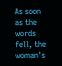As soon as the words fell, the woman's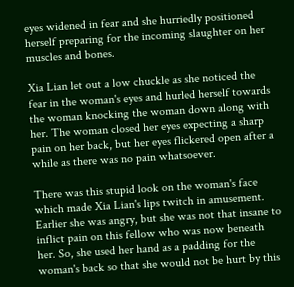eyes widened in fear and she hurriedly positioned herself preparing for the incoming slaughter on her muscles and bones.

Xia Lian let out a low chuckle as she noticed the fear in the woman's eyes and hurled herself towards the woman knocking the woman down along with her. The woman closed her eyes expecting a sharp pain on her back, but her eyes flickered open after a while as there was no pain whatsoever.

There was this stupid look on the woman's face which made Xia Lian's lips twitch in amusement. Earlier she was angry, but she was not that insane to inflict pain on this fellow who was now beneath her. So, she used her hand as a padding for the woman's back so that she would not be hurt by this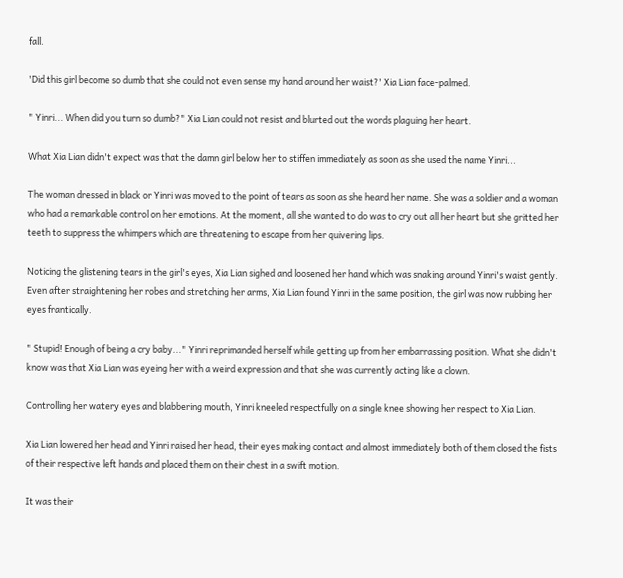fall.

'Did this girl become so dumb that she could not even sense my hand around her waist?' Xia Lian face-palmed.

" Yinri... When did you turn so dumb?" Xia Lian could not resist and blurted out the words plaguing her heart.

What Xia Lian didn't expect was that the damn girl below her to stiffen immediately as soon as she used the name Yinri...

The woman dressed in black or Yinri was moved to the point of tears as soon as she heard her name. She was a soldier and a woman who had a remarkable control on her emotions. At the moment, all she wanted to do was to cry out all her heart but she gritted her teeth to suppress the whimpers which are threatening to escape from her quivering lips.

Noticing the glistening tears in the girl's eyes, Xia Lian sighed and loosened her hand which was snaking around Yinri's waist gently. Even after straightening her robes and stretching her arms, Xia Lian found Yinri in the same position, the girl was now rubbing her eyes frantically.

" Stupid! Enough of being a cry baby..." Yinri reprimanded herself while getting up from her embarrassing position. What she didn't know was that Xia Lian was eyeing her with a weird expression and that she was currently acting like a clown.

Controlling her watery eyes and blabbering mouth, Yinri kneeled respectfully on a single knee showing her respect to Xia Lian.

Xia Lian lowered her head and Yinri raised her head, their eyes making contact and almost immediately both of them closed the fists of their respective left hands and placed them on their chest in a swift motion.

It was their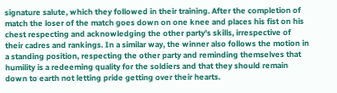signature salute, which they followed in their training. After the completion of match the loser of the match goes down on one knee and places his fist on his chest respecting and acknowledging the other party's skills, irrespective of their cadres and rankings. In a similar way, the winner also follows the motion in a standing position, respecting the other party and reminding themselves that humility is a redeeming quality for the soldiers and that they should remain down to earth not letting pride getting over their hearts.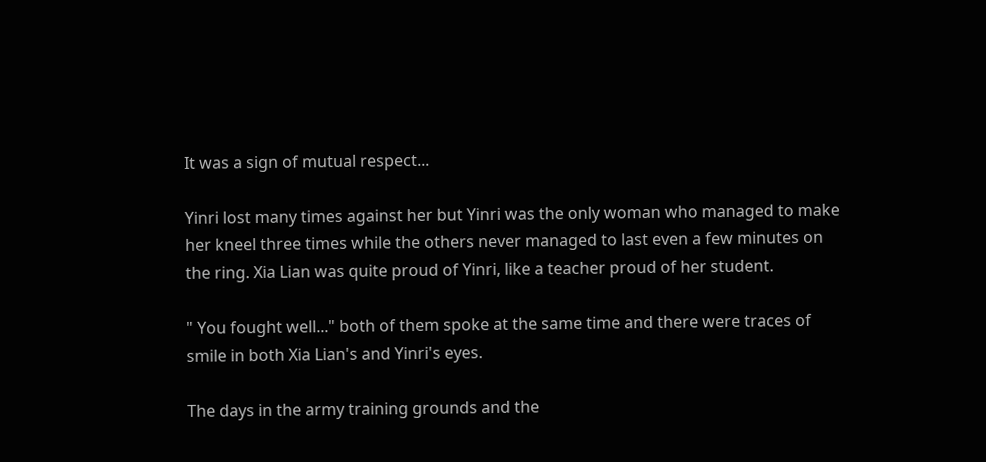It was a sign of mutual respect...

Yinri lost many times against her but Yinri was the only woman who managed to make her kneel three times while the others never managed to last even a few minutes on the ring. Xia Lian was quite proud of Yinri, like a teacher proud of her student.

" You fought well..." both of them spoke at the same time and there were traces of smile in both Xia Lian's and Yinri's eyes.

The days in the army training grounds and the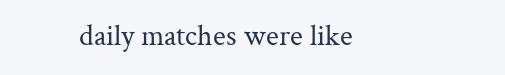daily matches were like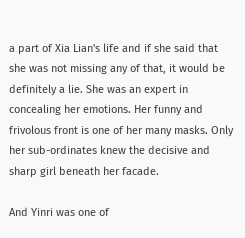a part of Xia Lian's life and if she said that she was not missing any of that, it would be definitely a lie. She was an expert in concealing her emotions. Her funny and frivolous front is one of her many masks. Only her sub-ordinates knew the decisive and sharp girl beneath her facade.

And Yinri was one of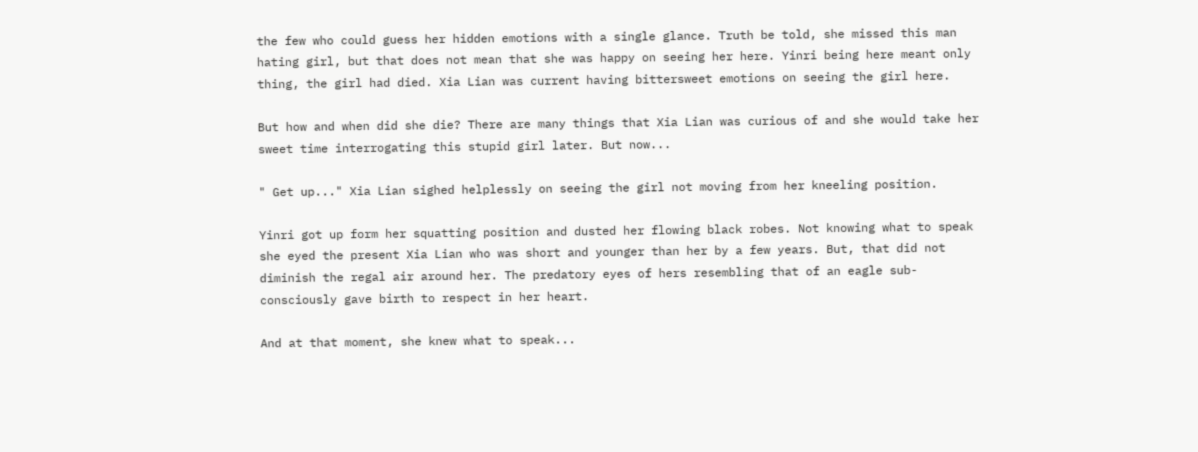the few who could guess her hidden emotions with a single glance. Truth be told, she missed this man hating girl, but that does not mean that she was happy on seeing her here. Yinri being here meant only thing, the girl had died. Xia Lian was current having bittersweet emotions on seeing the girl here.

But how and when did she die? There are many things that Xia Lian was curious of and she would take her sweet time interrogating this stupid girl later. But now...

" Get up..." Xia Lian sighed helplessly on seeing the girl not moving from her kneeling position.

Yinri got up form her squatting position and dusted her flowing black robes. Not knowing what to speak she eyed the present Xia Lian who was short and younger than her by a few years. But, that did not diminish the regal air around her. The predatory eyes of hers resembling that of an eagle sub-consciously gave birth to respect in her heart.

And at that moment, she knew what to speak...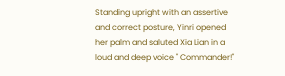Standing upright with an assertive and correct posture, Yinri opened her palm and saluted Xia Lian in a loud and deep voice " Commander!"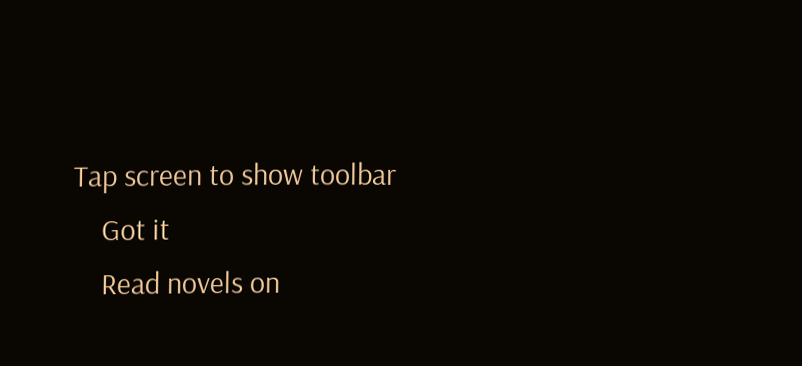Tap screen to show toolbar
    Got it
    Read novels on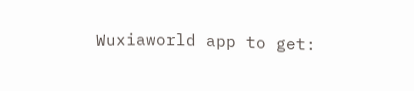Wuxiaworld app to get: